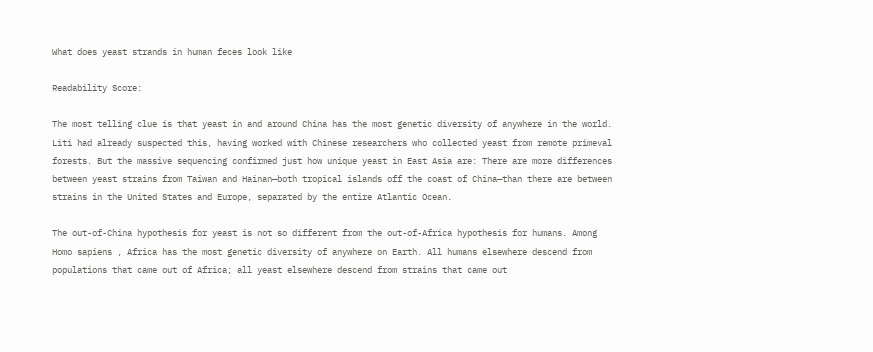What does yeast strands in human feces look like

Readability Score:

The most telling clue is that yeast in and around China has the most genetic diversity of anywhere in the world. Liti had already suspected this, having worked with Chinese researchers who collected yeast from remote primeval forests. But the massive sequencing confirmed just how unique yeast in East Asia are: There are more differences between yeast strains from Taiwan and Hainan—both tropical islands off the coast of China—than there are between strains in the United States and Europe, separated by the entire Atlantic Ocean.

The out-of-China hypothesis for yeast is not so different from the out-of-Africa hypothesis for humans. Among Homo sapiens , Africa has the most genetic diversity of anywhere on Earth. All humans elsewhere descend from populations that came out of Africa; all yeast elsewhere descend from strains that came out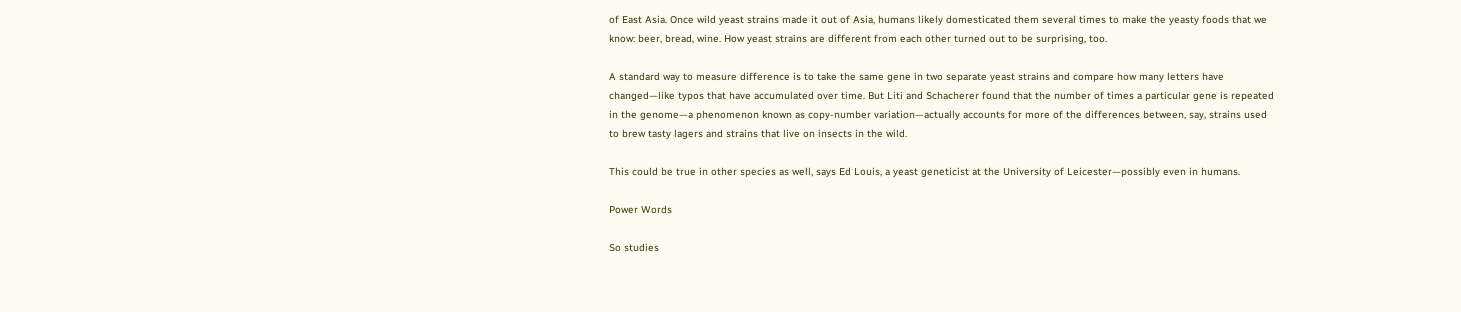of East Asia. Once wild yeast strains made it out of Asia, humans likely domesticated them several times to make the yeasty foods that we know: beer, bread, wine. How yeast strains are different from each other turned out to be surprising, too.

A standard way to measure difference is to take the same gene in two separate yeast strains and compare how many letters have changed—like typos that have accumulated over time. But Liti and Schacherer found that the number of times a particular gene is repeated in the genome—a phenomenon known as copy-number variation—actually accounts for more of the differences between, say, strains used to brew tasty lagers and strains that live on insects in the wild.

This could be true in other species as well, says Ed Louis, a yeast geneticist at the University of Leicester—possibly even in humans.

Power Words

So studies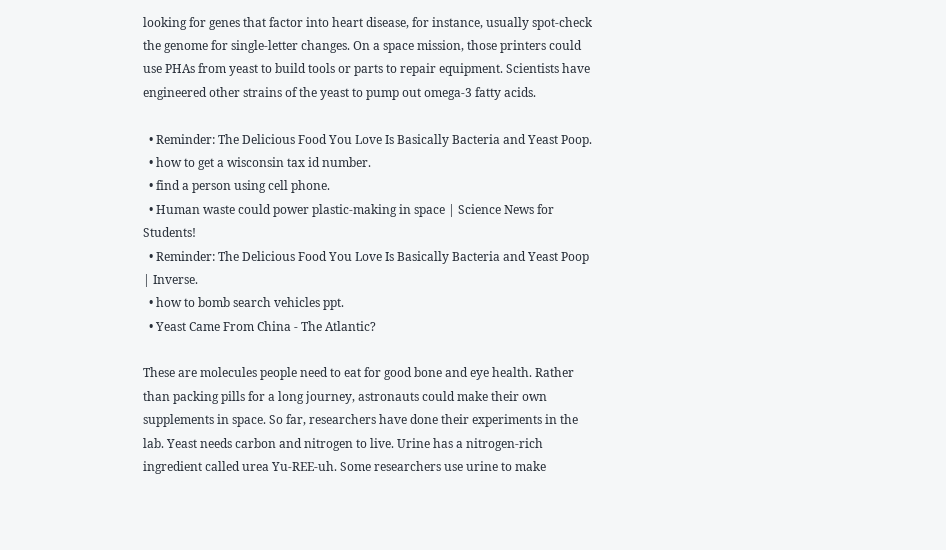looking for genes that factor into heart disease, for instance, usually spot-check the genome for single-letter changes. On a space mission, those printers could use PHAs from yeast to build tools or parts to repair equipment. Scientists have engineered other strains of the yeast to pump out omega-3 fatty acids.

  • Reminder: The Delicious Food You Love Is Basically Bacteria and Yeast Poop.
  • how to get a wisconsin tax id number.
  • find a person using cell phone.
  • Human waste could power plastic-making in space | Science News for Students!
  • Reminder: The Delicious Food You Love Is Basically Bacteria and Yeast Poop | Inverse.
  • how to bomb search vehicles ppt.
  • Yeast Came From China - The Atlantic?

These are molecules people need to eat for good bone and eye health. Rather than packing pills for a long journey, astronauts could make their own supplements in space. So far, researchers have done their experiments in the lab. Yeast needs carbon and nitrogen to live. Urine has a nitrogen-rich ingredient called urea Yu-REE-uh. Some researchers use urine to make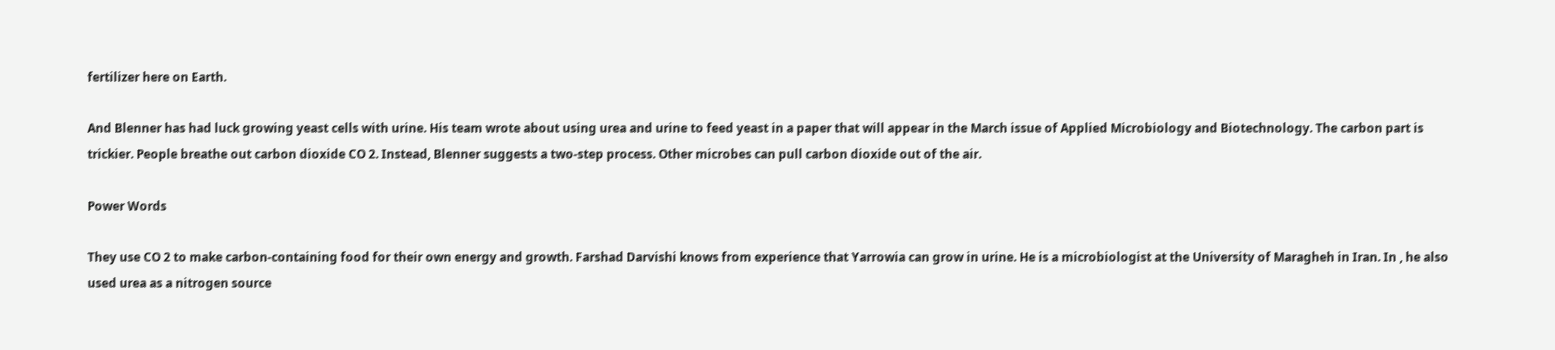fertilizer here on Earth.

And Blenner has had luck growing yeast cells with urine. His team wrote about using urea and urine to feed yeast in a paper that will appear in the March issue of Applied Microbiology and Biotechnology. The carbon part is trickier. People breathe out carbon dioxide CO 2. Instead, Blenner suggests a two-step process. Other microbes can pull carbon dioxide out of the air.

Power Words

They use CO 2 to make carbon-containing food for their own energy and growth. Farshad Darvishi knows from experience that Yarrowia can grow in urine. He is a microbiologist at the University of Maragheh in Iran. In , he also used urea as a nitrogen source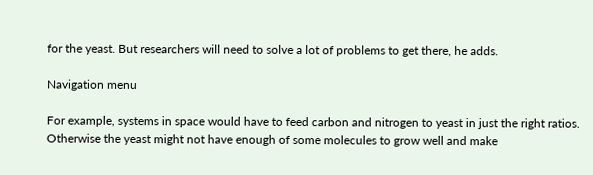for the yeast. But researchers will need to solve a lot of problems to get there, he adds.

Navigation menu

For example, systems in space would have to feed carbon and nitrogen to yeast in just the right ratios. Otherwise the yeast might not have enough of some molecules to grow well and make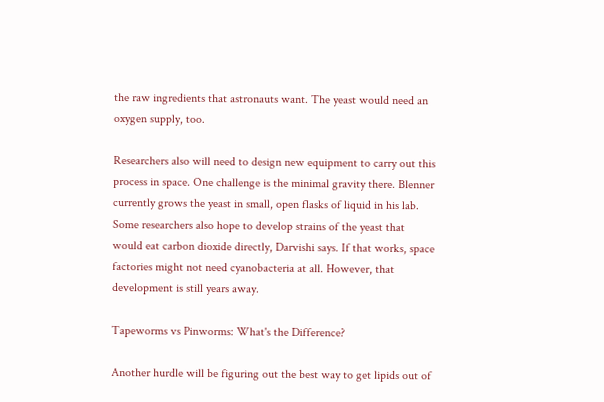the raw ingredients that astronauts want. The yeast would need an oxygen supply, too.

Researchers also will need to design new equipment to carry out this process in space. One challenge is the minimal gravity there. Blenner currently grows the yeast in small, open flasks of liquid in his lab. Some researchers also hope to develop strains of the yeast that would eat carbon dioxide directly, Darvishi says. If that works, space factories might not need cyanobacteria at all. However, that development is still years away.

Tapeworms vs Pinworms: What's the Difference?

Another hurdle will be figuring out the best way to get lipids out of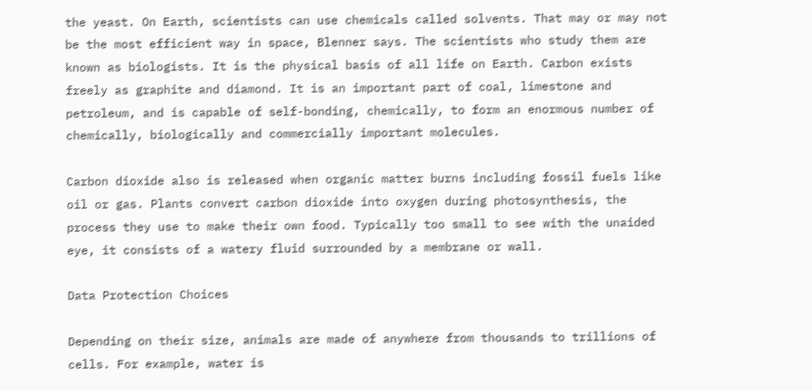the yeast. On Earth, scientists can use chemicals called solvents. That may or may not be the most efficient way in space, Blenner says. The scientists who study them are known as biologists. It is the physical basis of all life on Earth. Carbon exists freely as graphite and diamond. It is an important part of coal, limestone and petroleum, and is capable of self-bonding, chemically, to form an enormous number of chemically, biologically and commercially important molecules.

Carbon dioxide also is released when organic matter burns including fossil fuels like oil or gas. Plants convert carbon dioxide into oxygen during photosynthesis, the process they use to make their own food. Typically too small to see with the unaided eye, it consists of a watery fluid surrounded by a membrane or wall.

Data Protection Choices

Depending on their size, animals are made of anywhere from thousands to trillions of cells. For example, water is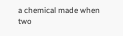a chemical made when two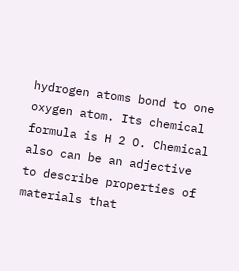hydrogen atoms bond to one oxygen atom. Its chemical formula is H 2 O. Chemical also can be an adjective to describe properties of materials that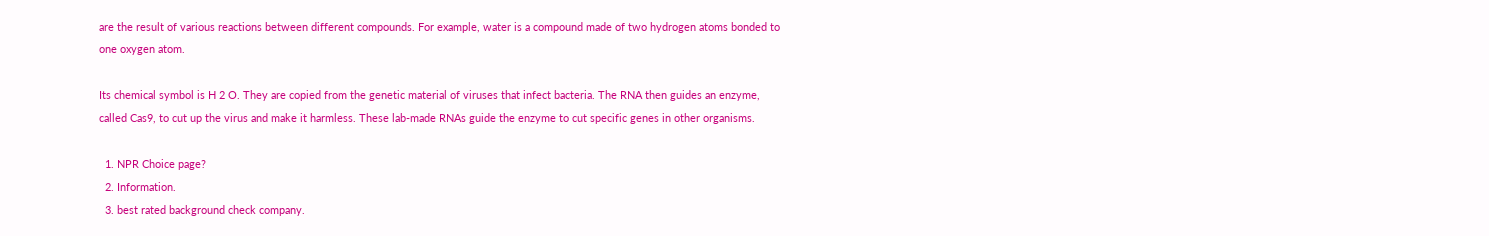are the result of various reactions between different compounds. For example, water is a compound made of two hydrogen atoms bonded to one oxygen atom.

Its chemical symbol is H 2 O. They are copied from the genetic material of viruses that infect bacteria. The RNA then guides an enzyme, called Cas9, to cut up the virus and make it harmless. These lab-made RNAs guide the enzyme to cut specific genes in other organisms.

  1. NPR Choice page?
  2. Information.
  3. best rated background check company.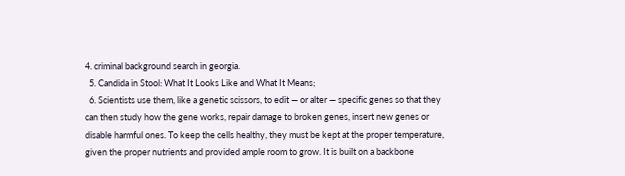4. criminal background search in georgia.
  5. Candida in Stool: What It Looks Like and What It Means;
  6. Scientists use them, like a genetic scissors, to edit — or alter — specific genes so that they can then study how the gene works, repair damage to broken genes, insert new genes or disable harmful ones. To keep the cells healthy, they must be kept at the proper temperature, given the proper nutrients and provided ample room to grow. It is built on a backbone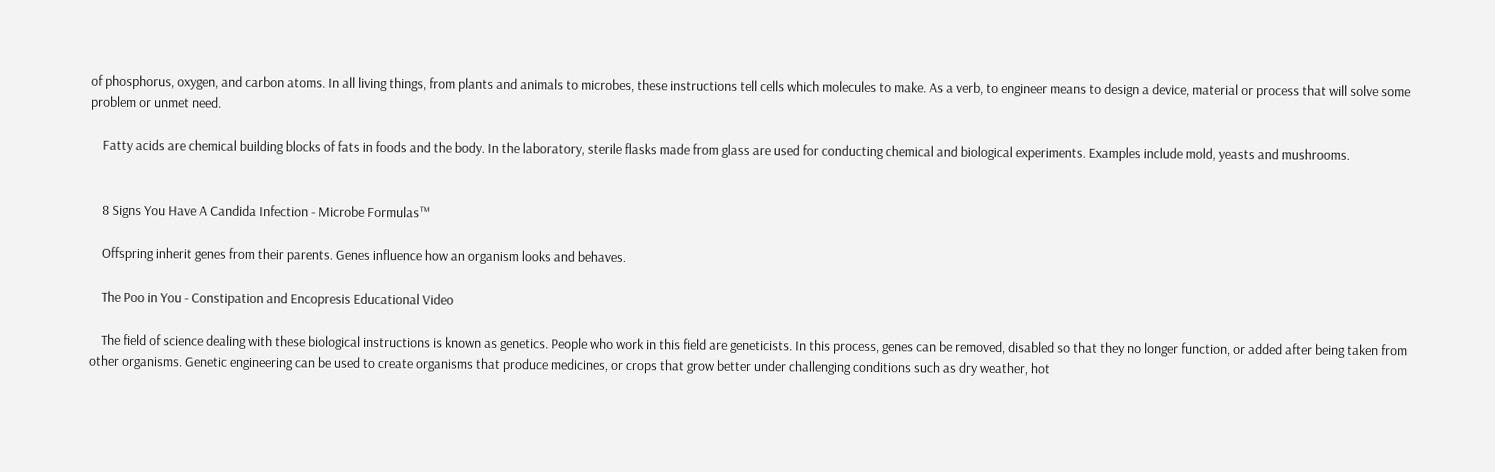of phosphorus, oxygen, and carbon atoms. In all living things, from plants and animals to microbes, these instructions tell cells which molecules to make. As a verb, to engineer means to design a device, material or process that will solve some problem or unmet need.

    Fatty acids are chemical building blocks of fats in foods and the body. In the laboratory, sterile flasks made from glass are used for conducting chemical and biological experiments. Examples include mold, yeasts and mushrooms.


    8 Signs You Have A Candida Infection - Microbe Formulas™

    Offspring inherit genes from their parents. Genes influence how an organism looks and behaves.

    The Poo in You - Constipation and Encopresis Educational Video

    The field of science dealing with these biological instructions is known as genetics. People who work in this field are geneticists. In this process, genes can be removed, disabled so that they no longer function, or added after being taken from other organisms. Genetic engineering can be used to create organisms that produce medicines, or crops that grow better under challenging conditions such as dry weather, hot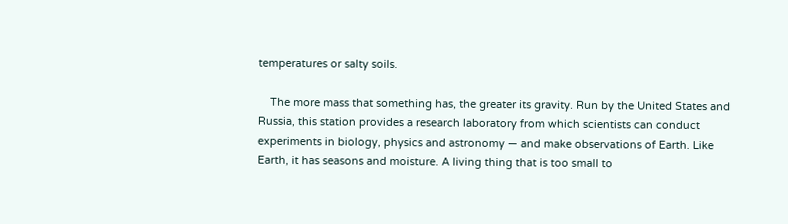temperatures or salty soils.

    The more mass that something has, the greater its gravity. Run by the United States and Russia, this station provides a research laboratory from which scientists can conduct experiments in biology, physics and astronomy — and make observations of Earth. Like Earth, it has seasons and moisture. A living thing that is too small to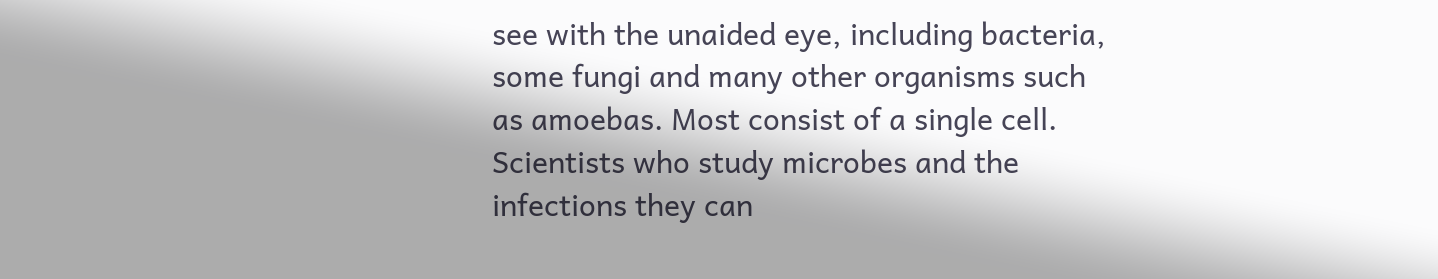see with the unaided eye, including bacteria, some fungi and many other organisms such as amoebas. Most consist of a single cell. Scientists who study microbes and the infections they can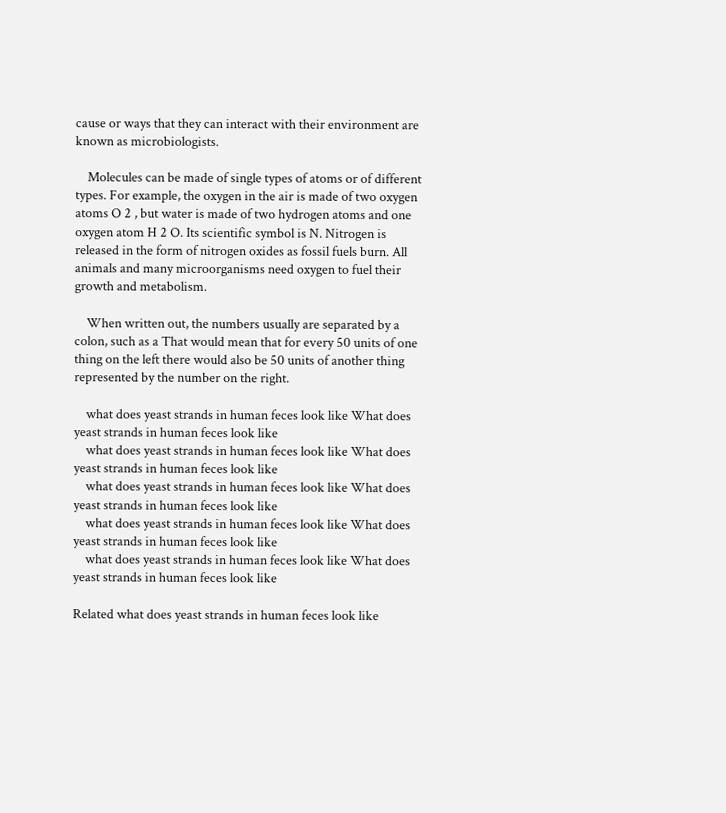cause or ways that they can interact with their environment are known as microbiologists.

    Molecules can be made of single types of atoms or of different types. For example, the oxygen in the air is made of two oxygen atoms O 2 , but water is made of two hydrogen atoms and one oxygen atom H 2 O. Its scientific symbol is N. Nitrogen is released in the form of nitrogen oxides as fossil fuels burn. All animals and many microorganisms need oxygen to fuel their growth and metabolism.

    When written out, the numbers usually are separated by a colon, such as a That would mean that for every 50 units of one thing on the left there would also be 50 units of another thing represented by the number on the right.

    what does yeast strands in human feces look like What does yeast strands in human feces look like
    what does yeast strands in human feces look like What does yeast strands in human feces look like
    what does yeast strands in human feces look like What does yeast strands in human feces look like
    what does yeast strands in human feces look like What does yeast strands in human feces look like
    what does yeast strands in human feces look like What does yeast strands in human feces look like

Related what does yeast strands in human feces look like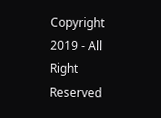Copyright 2019 - All Right Reserved